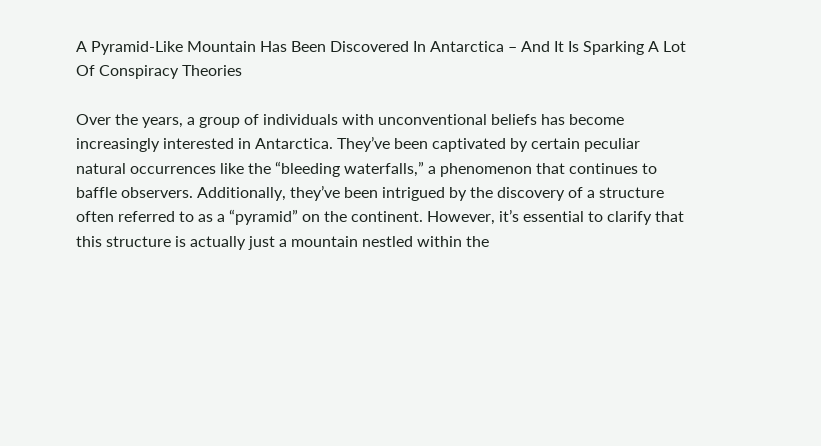A Pyramid-Like Mountain Has Been Discovered In Antarctica – And It Is Sparking A Lot Of Conspiracy Theories

Over the years, a group of individuals with unconventional beliefs has become increasingly interested in Antarctica. They’ve been captivated by certain peculiar natural occurrences like the “bleeding waterfalls,” a phenomenon that continues to baffle observers. Additionally, they’ve been intrigued by the discovery of a structure often referred to as a “pyramid” on the continent. However, it’s essential to clarify that this structure is actually just a mountain nestled within the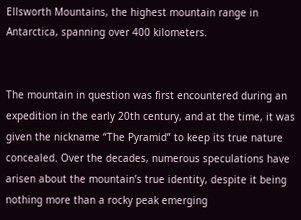Ellsworth Mountains, the highest mountain range in Antarctica, spanning over 400 kilometers.


The mountain in question was first encountered during an expedition in the early 20th century, and at the time, it was given the nickname “The Pyramid” to keep its true nature concealed. Over the decades, numerous speculations have arisen about the mountain’s true identity, despite it being nothing more than a rocky peak emerging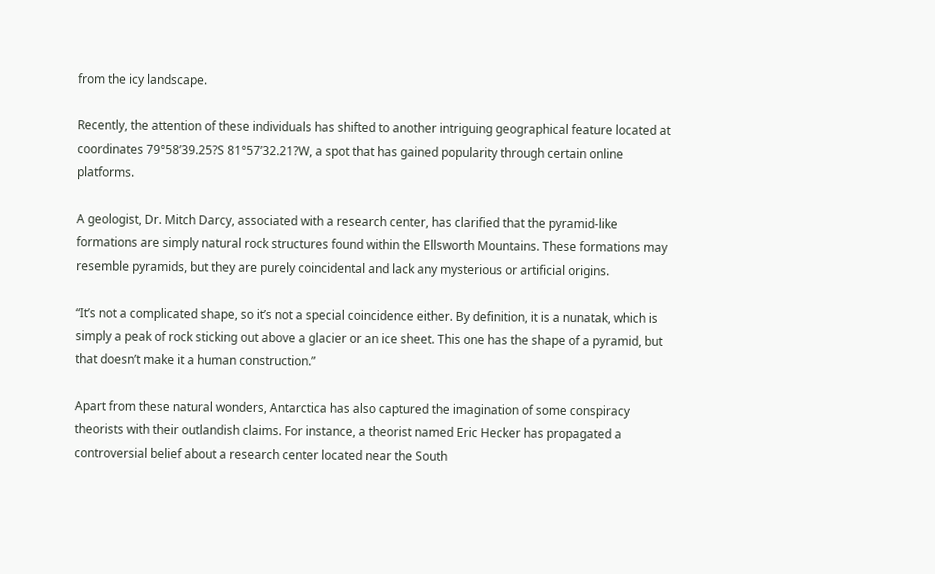from the icy landscape.

Recently, the attention of these individuals has shifted to another intriguing geographical feature located at coordinates 79°58’39.25?S 81°57’32.21?W, a spot that has gained popularity through certain online platforms.

A geologist, Dr. Mitch Darcy, associated with a research center, has clarified that the pyramid-like formations are simply natural rock structures found within the Ellsworth Mountains. These formations may resemble pyramids, but they are purely coincidental and lack any mysterious or artificial origins.

“It’s not a complicated shape, so it’s not a special coincidence either. By definition, it is a nunatak, which is simply a peak of rock sticking out above a glacier or an ice sheet. This one has the shape of a pyramid, but that doesn’t make it a human construction.”

Apart from these natural wonders, Antarctica has also captured the imagination of some conspiracy theorists with their outlandish claims. For instance, a theorist named Eric Hecker has propagated a controversial belief about a research center located near the South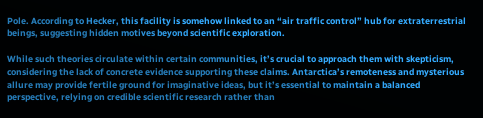Pole. According to Hecker, this facility is somehow linked to an “air traffic control” hub for extraterrestrial beings, suggesting hidden motives beyond scientific exploration.

While such theories circulate within certain communities, it’s crucial to approach them with skepticism, considering the lack of concrete evidence supporting these claims. Antarctica’s remoteness and mysterious allure may provide fertile ground for imaginative ideas, but it’s essential to maintain a balanced perspective, relying on credible scientific research rather than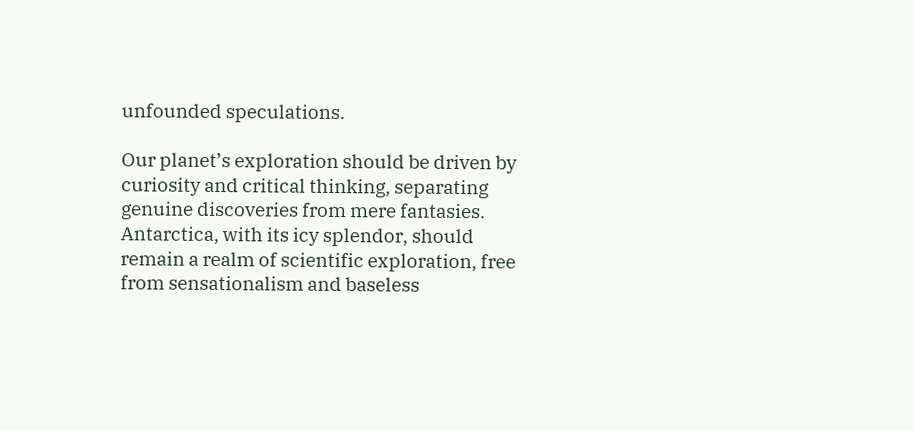unfounded speculations.

Our planet’s exploration should be driven by curiosity and critical thinking, separating genuine discoveries from mere fantasies. Antarctica, with its icy splendor, should remain a realm of scientific exploration, free from sensationalism and baseless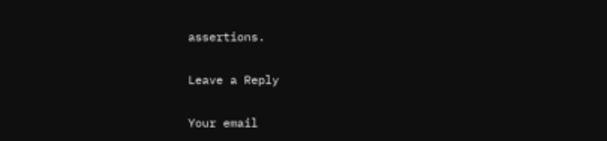assertions.

Leave a Reply

Your email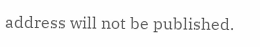address will not be published.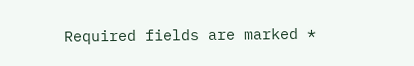Required fields are marked *